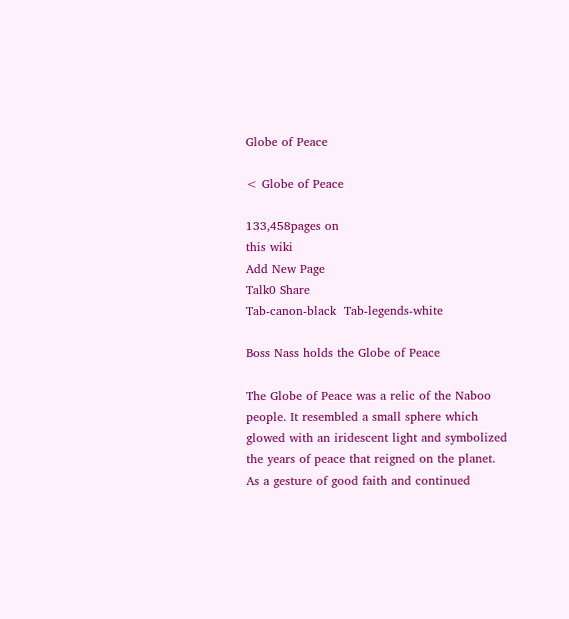Globe of Peace

< Globe of Peace

133,458pages on
this wiki
Add New Page
Talk0 Share
Tab-canon-black  Tab-legends-white

Boss Nass holds the Globe of Peace

The Globe of Peace was a relic of the Naboo people. It resembled a small sphere which glowed with an iridescent light and symbolized the years of peace that reigned on the planet. As a gesture of good faith and continued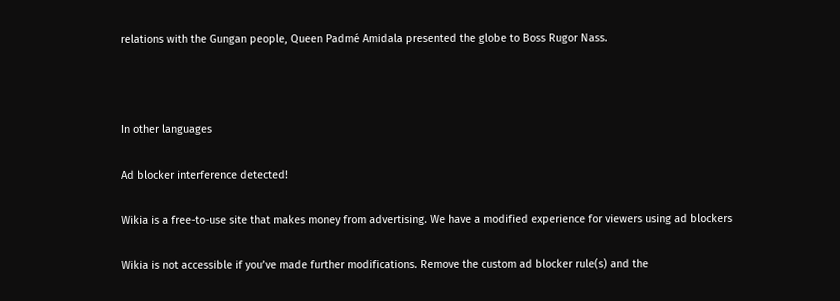relations with the Gungan people, Queen Padmé Amidala presented the globe to Boss Rugor Nass.



In other languages

Ad blocker interference detected!

Wikia is a free-to-use site that makes money from advertising. We have a modified experience for viewers using ad blockers

Wikia is not accessible if you’ve made further modifications. Remove the custom ad blocker rule(s) and the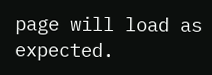page will load as expected.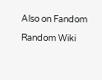Also on Fandom

Random Wiki